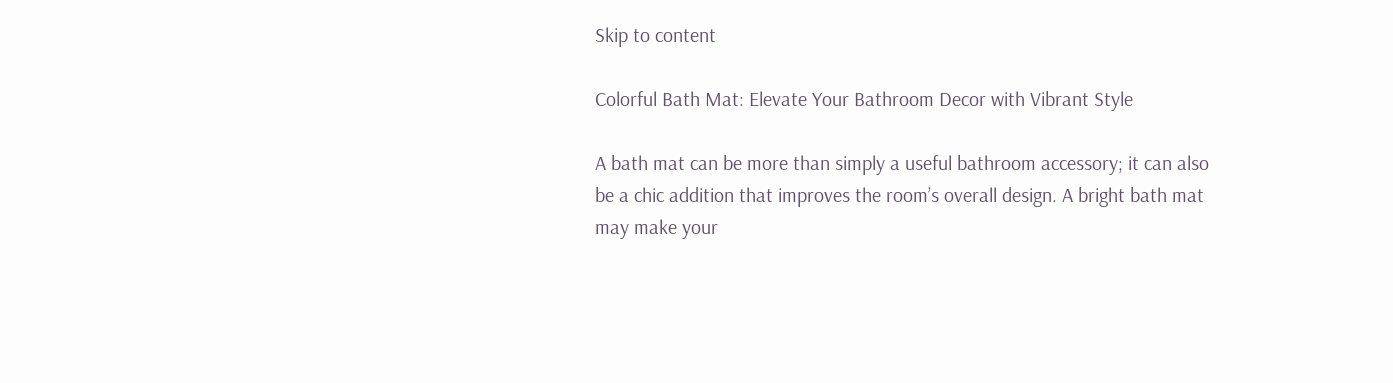Skip to content

Colorful Bath Mat: Elevate Your Bathroom Decor with Vibrant Style

A bath mat can be more than simply a useful bathroom accessory; it can also be a chic addition that improves the room’s overall design. A bright bath mat may make your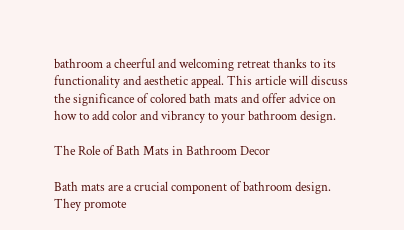bathroom a cheerful and welcoming retreat thanks to its functionality and aesthetic appeal. This article will discuss the significance of colored bath mats and offer advice on how to add color and vibrancy to your bathroom design.

The Role of Bath Mats in Bathroom Decor

Bath mats are a crucial component of bathroom design. They promote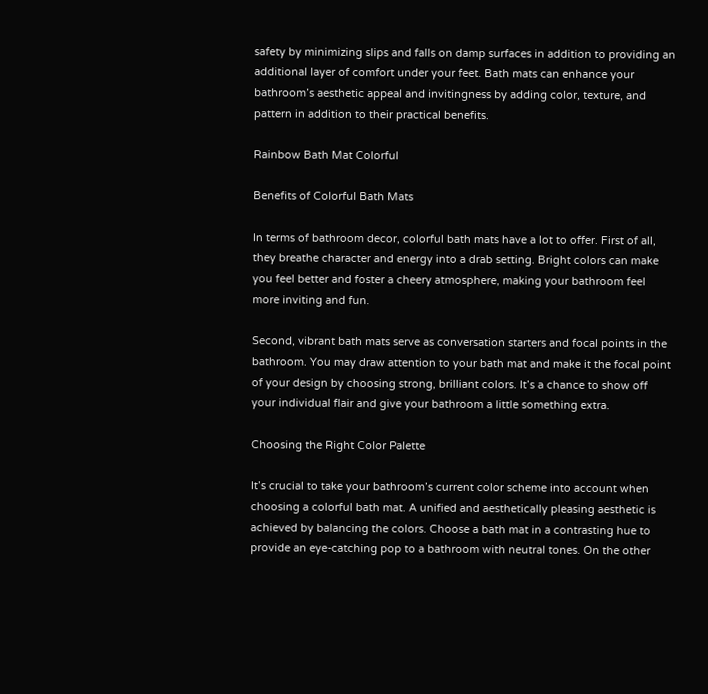safety by minimizing slips and falls on damp surfaces in addition to providing an additional layer of comfort under your feet. Bath mats can enhance your bathroom’s aesthetic appeal and invitingness by adding color, texture, and pattern in addition to their practical benefits.

Rainbow Bath Mat Colorful

Benefits of Colorful Bath Mats

In terms of bathroom decor, colorful bath mats have a lot to offer. First of all, they breathe character and energy into a drab setting. Bright colors can make you feel better and foster a cheery atmosphere, making your bathroom feel more inviting and fun.

Second, vibrant bath mats serve as conversation starters and focal points in the bathroom. You may draw attention to your bath mat and make it the focal point of your design by choosing strong, brilliant colors. It’s a chance to show off your individual flair and give your bathroom a little something extra.

Choosing the Right Color Palette

It’s crucial to take your bathroom’s current color scheme into account when choosing a colorful bath mat. A unified and aesthetically pleasing aesthetic is achieved by balancing the colors. Choose a bath mat in a contrasting hue to provide an eye-catching pop to a bathroom with neutral tones. On the other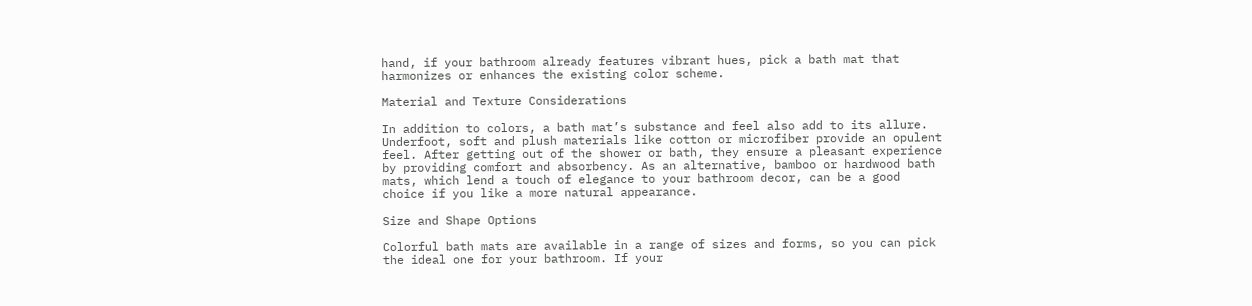hand, if your bathroom already features vibrant hues, pick a bath mat that harmonizes or enhances the existing color scheme.

Material and Texture Considerations

In addition to colors, a bath mat’s substance and feel also add to its allure. Underfoot, soft and plush materials like cotton or microfiber provide an opulent feel. After getting out of the shower or bath, they ensure a pleasant experience by providing comfort and absorbency. As an alternative, bamboo or hardwood bath mats, which lend a touch of elegance to your bathroom decor, can be a good choice if you like a more natural appearance.

Size and Shape Options

Colorful bath mats are available in a range of sizes and forms, so you can pick the ideal one for your bathroom. If your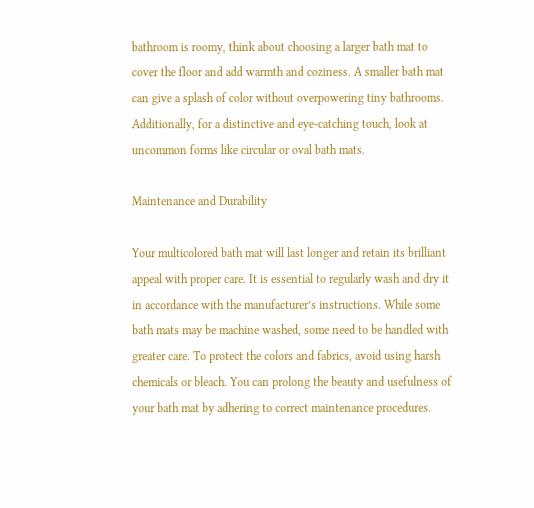bathroom is roomy, think about choosing a larger bath mat to cover the floor and add warmth and coziness. A smaller bath mat can give a splash of color without overpowering tiny bathrooms. Additionally, for a distinctive and eye-catching touch, look at uncommon forms like circular or oval bath mats.

Maintenance and Durability

Your multicolored bath mat will last longer and retain its brilliant appeal with proper care. It is essential to regularly wash and dry it in accordance with the manufacturer’s instructions. While some bath mats may be machine washed, some need to be handled with greater care. To protect the colors and fabrics, avoid using harsh chemicals or bleach. You can prolong the beauty and usefulness of your bath mat by adhering to correct maintenance procedures.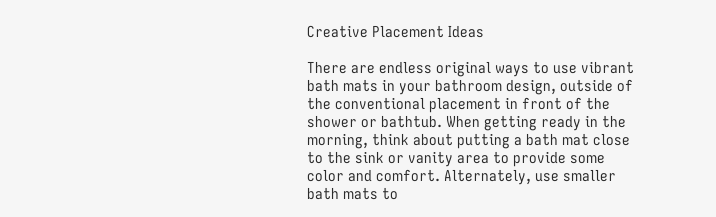Creative Placement Ideas

There are endless original ways to use vibrant bath mats in your bathroom design, outside of the conventional placement in front of the shower or bathtub. When getting ready in the morning, think about putting a bath mat close to the sink or vanity area to provide some color and comfort. Alternately, use smaller bath mats to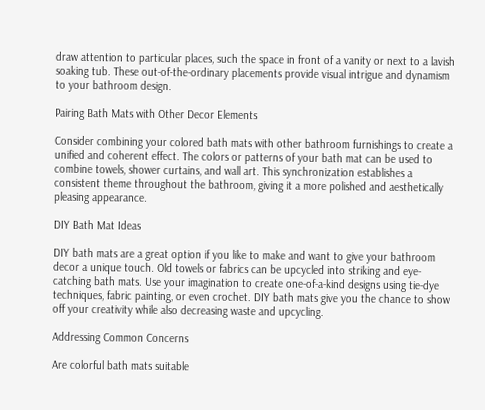draw attention to particular places, such the space in front of a vanity or next to a lavish soaking tub. These out-of-the-ordinary placements provide visual intrigue and dynamism to your bathroom design.

Pairing Bath Mats with Other Decor Elements

Consider combining your colored bath mats with other bathroom furnishings to create a unified and coherent effect. The colors or patterns of your bath mat can be used to combine towels, shower curtains, and wall art. This synchronization establishes a consistent theme throughout the bathroom, giving it a more polished and aesthetically pleasing appearance.

DIY Bath Mat Ideas

DIY bath mats are a great option if you like to make and want to give your bathroom decor a unique touch. Old towels or fabrics can be upcycled into striking and eye-catching bath mats. Use your imagination to create one-of-a-kind designs using tie-dye techniques, fabric painting, or even crochet. DIY bath mats give you the chance to show off your creativity while also decreasing waste and upcycling.

Addressing Common Concerns

Are colorful bath mats suitable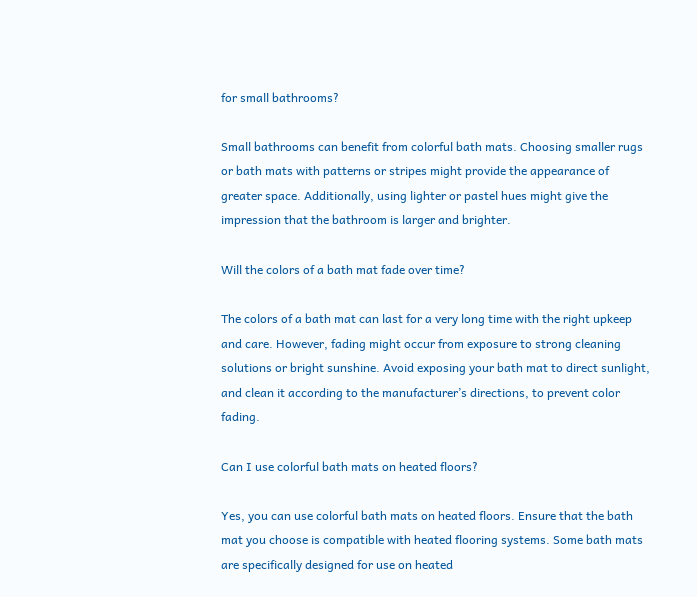for small bathrooms?

Small bathrooms can benefit from colorful bath mats. Choosing smaller rugs or bath mats with patterns or stripes might provide the appearance of greater space. Additionally, using lighter or pastel hues might give the impression that the bathroom is larger and brighter.

Will the colors of a bath mat fade over time?

The colors of a bath mat can last for a very long time with the right upkeep and care. However, fading might occur from exposure to strong cleaning solutions or bright sunshine. Avoid exposing your bath mat to direct sunlight, and clean it according to the manufacturer’s directions, to prevent color fading.

Can I use colorful bath mats on heated floors?

Yes, you can use colorful bath mats on heated floors. Ensure that the bath mat you choose is compatible with heated flooring systems. Some bath mats are specifically designed for use on heated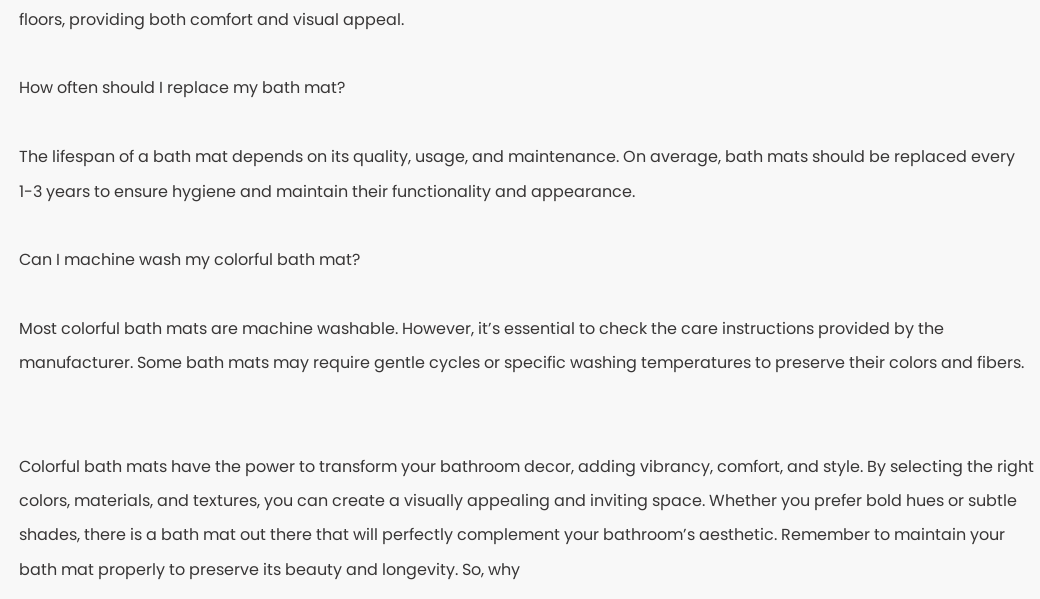floors, providing both comfort and visual appeal.

How often should I replace my bath mat?

The lifespan of a bath mat depends on its quality, usage, and maintenance. On average, bath mats should be replaced every 1-3 years to ensure hygiene and maintain their functionality and appearance.

Can I machine wash my colorful bath mat?

Most colorful bath mats are machine washable. However, it’s essential to check the care instructions provided by the manufacturer. Some bath mats may require gentle cycles or specific washing temperatures to preserve their colors and fibers.


Colorful bath mats have the power to transform your bathroom decor, adding vibrancy, comfort, and style. By selecting the right colors, materials, and textures, you can create a visually appealing and inviting space. Whether you prefer bold hues or subtle shades, there is a bath mat out there that will perfectly complement your bathroom’s aesthetic. Remember to maintain your bath mat properly to preserve its beauty and longevity. So, why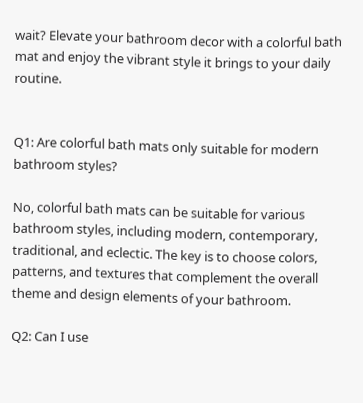wait? Elevate your bathroom decor with a colorful bath mat and enjoy the vibrant style it brings to your daily routine.


Q1: Are colorful bath mats only suitable for modern bathroom styles?

No, colorful bath mats can be suitable for various bathroom styles, including modern, contemporary, traditional, and eclectic. The key is to choose colors, patterns, and textures that complement the overall theme and design elements of your bathroom.

Q2: Can I use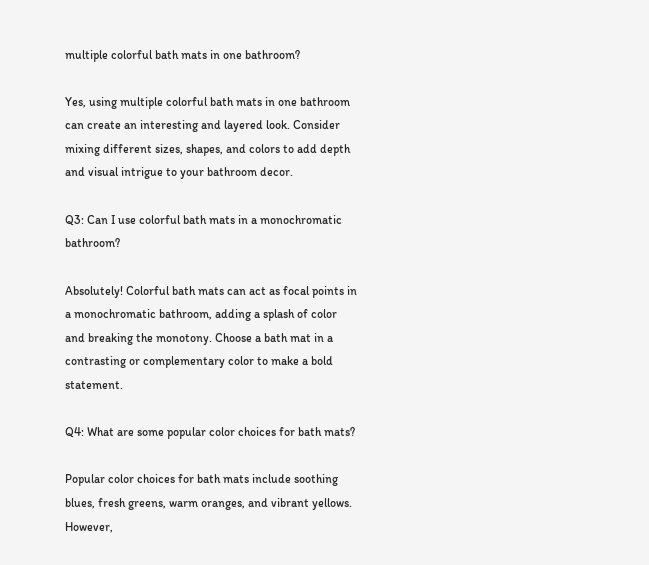multiple colorful bath mats in one bathroom?

Yes, using multiple colorful bath mats in one bathroom can create an interesting and layered look. Consider mixing different sizes, shapes, and colors to add depth and visual intrigue to your bathroom decor.

Q3: Can I use colorful bath mats in a monochromatic bathroom?

Absolutely! Colorful bath mats can act as focal points in a monochromatic bathroom, adding a splash of color and breaking the monotony. Choose a bath mat in a contrasting or complementary color to make a bold statement.

Q4: What are some popular color choices for bath mats?

Popular color choices for bath mats include soothing blues, fresh greens, warm oranges, and vibrant yellows. However,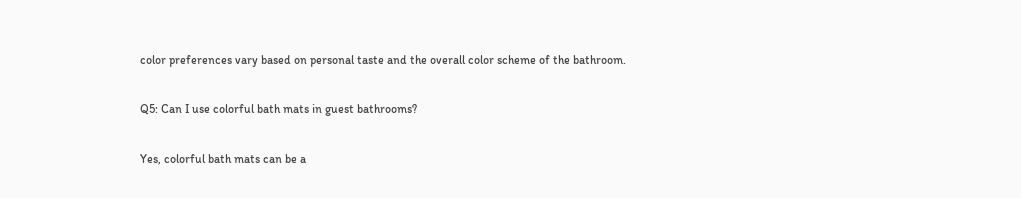color preferences vary based on personal taste and the overall color scheme of the bathroom.

Q5: Can I use colorful bath mats in guest bathrooms?

Yes, colorful bath mats can be a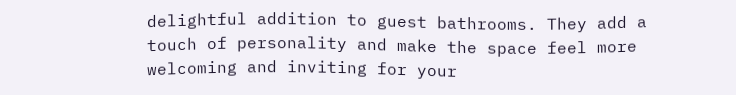delightful addition to guest bathrooms. They add a touch of personality and make the space feel more welcoming and inviting for your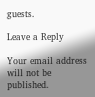guests.

Leave a Reply

Your email address will not be published.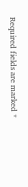Required fields are marked *